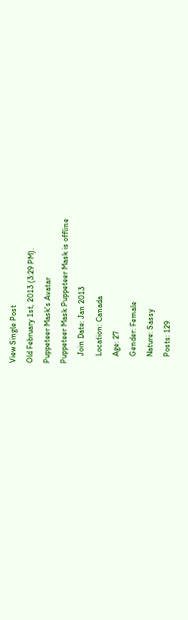View Single Post
Old February 1st, 2013 (3:29 PM).
Puppeteer Mask's Avatar
Puppeteer Mask Puppeteer Mask is offline
    Join Date: Jan 2013
    Location: Canada
    Age: 27
    Gender: Female
    Nature: Sassy
    Posts: 129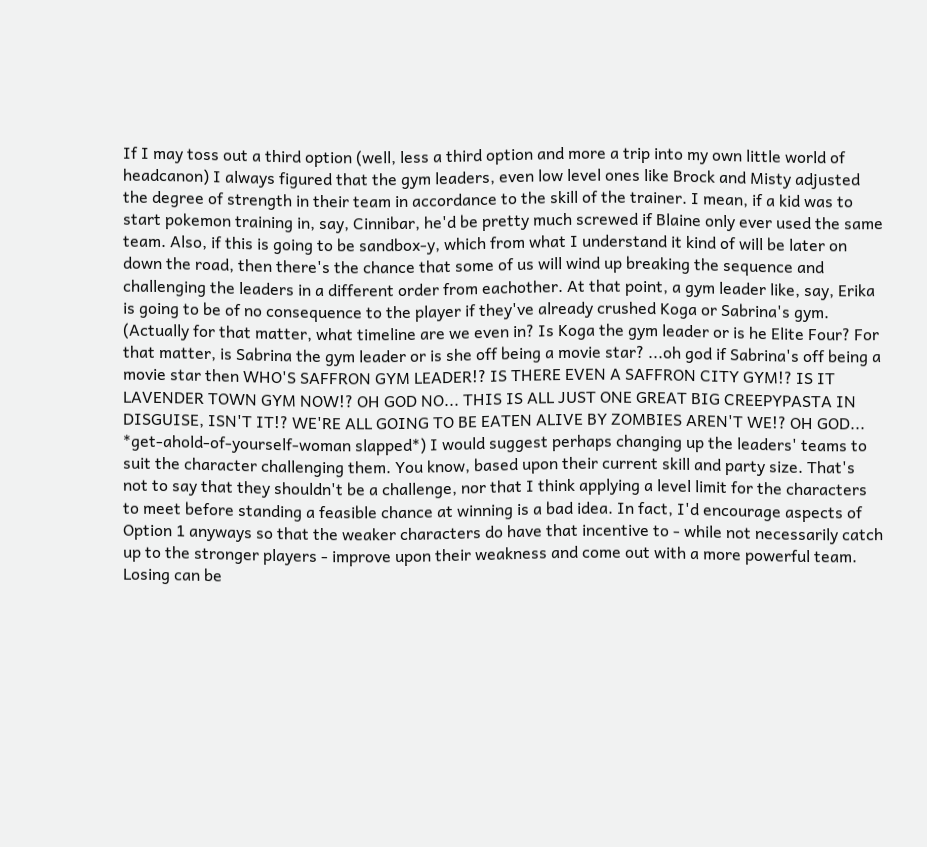If I may toss out a third option (well, less a third option and more a trip into my own little world of headcanon) I always figured that the gym leaders, even low level ones like Brock and Misty adjusted the degree of strength in their team in accordance to the skill of the trainer. I mean, if a kid was to start pokemon training in, say, Cinnibar, he'd be pretty much screwed if Blaine only ever used the same team. Also, if this is going to be sandbox-y, which from what I understand it kind of will be later on down the road, then there's the chance that some of us will wind up breaking the sequence and challenging the leaders in a different order from eachother. At that point, a gym leader like, say, Erika is going to be of no consequence to the player if they've already crushed Koga or Sabrina's gym. (Actually for that matter, what timeline are we even in? Is Koga the gym leader or is he Elite Four? For that matter, is Sabrina the gym leader or is she off being a movie star? ...oh god if Sabrina's off being a movie star then WHO'S SAFFRON GYM LEADER!? IS THERE EVEN A SAFFRON CITY GYM!? IS IT LAVENDER TOWN GYM NOW!? OH GOD NO... THIS IS ALL JUST ONE GREAT BIG CREEPYPASTA IN DISGUISE, ISN'T IT!? WE'RE ALL GOING TO BE EATEN ALIVE BY ZOMBIES AREN'T WE!? OH GOD... *get-ahold-of-yourself-woman slapped*) I would suggest perhaps changing up the leaders' teams to suit the character challenging them. You know, based upon their current skill and party size. That's not to say that they shouldn't be a challenge, nor that I think applying a level limit for the characters to meet before standing a feasible chance at winning is a bad idea. In fact, I'd encourage aspects of Option 1 anyways so that the weaker characters do have that incentive to - while not necessarily catch up to the stronger players - improve upon their weakness and come out with a more powerful team. Losing can be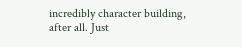incredibly character building, after all. Just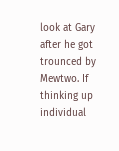look at Gary after he got trounced by Mewtwo. If thinking up individual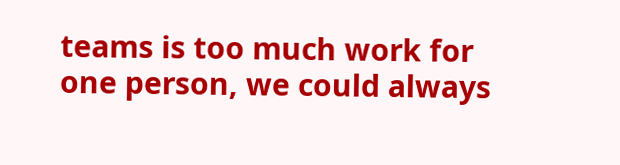teams is too much work for one person, we could always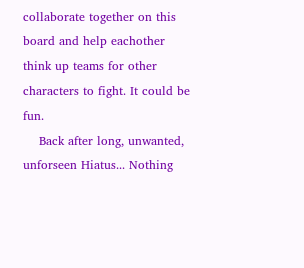collaborate together on this board and help eachother think up teams for other characters to fight. It could be fun.
    Back after long, unwanted, unforseen Hiatus... Nothing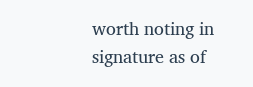worth noting in signature as of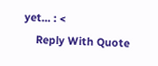yet... : <
    Reply With Quote